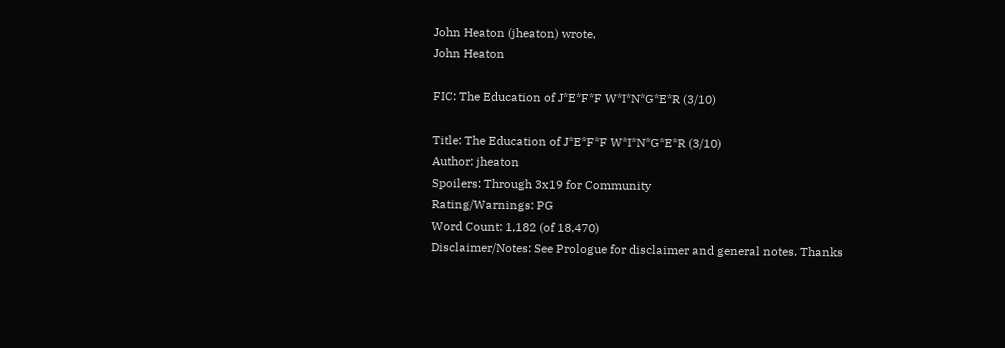John Heaton (jheaton) wrote,
John Heaton

FIC: The Education of J*E*F*F W*I*N*G*E*R (3/10)

Title: The Education of J*E*F*F W*I*N*G*E*R (3/10)
Author: jheaton
Spoilers: Through 3x19 for Community
Rating/Warnings: PG
Word Count: 1,182 (of 18,470)
Disclaimer/Notes: See Prologue for disclaimer and general notes. Thanks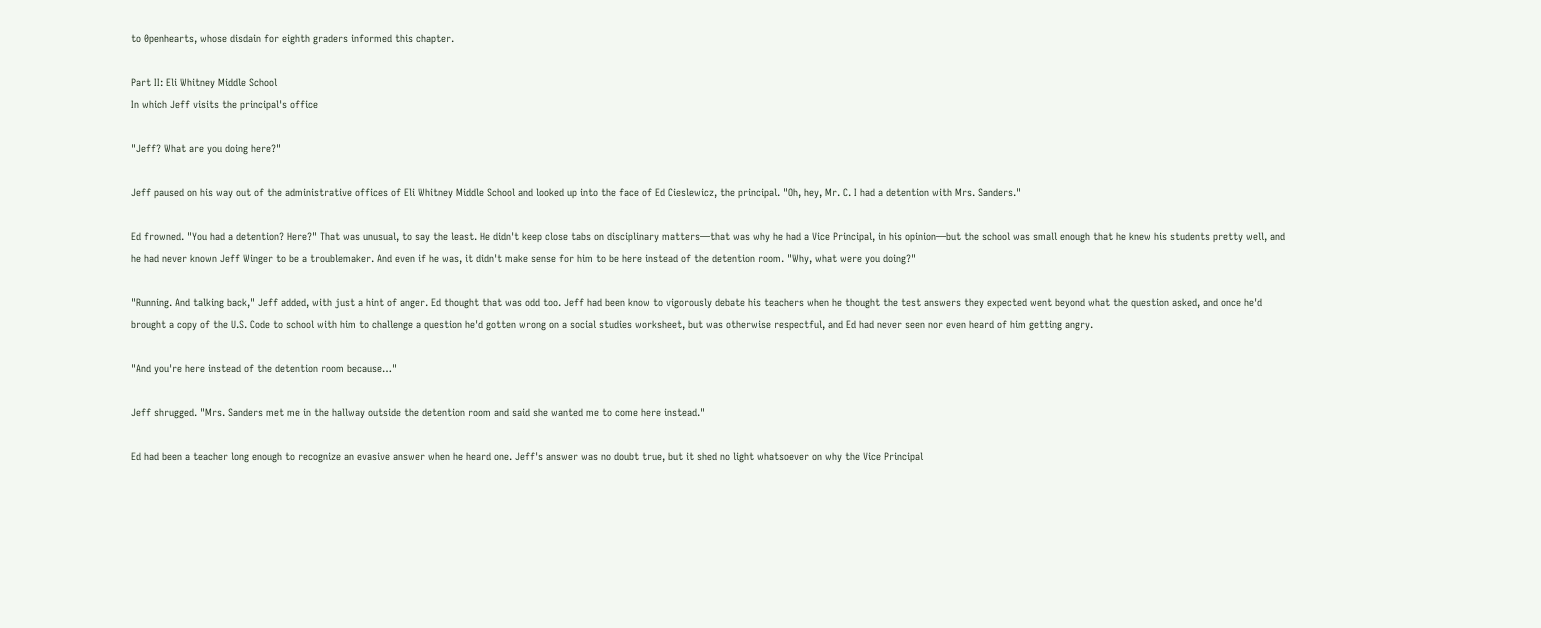to 0penhearts, whose disdain for eighth graders informed this chapter.

Part II: Eli Whitney Middle School
In which Jeff visits the principal's office

"Jeff? What are you doing here?"

Jeff paused on his way out of the administrative offices of Eli Whitney Middle School and looked up into the face of Ed Cieslewicz, the principal. "Oh, hey, Mr. C. I had a detention with Mrs. Sanders."

Ed frowned. "You had a detention? Here?" That was unusual, to say the least. He didn't keep close tabs on disciplinary matters—that was why he had a Vice Principal, in his opinion—but the school was small enough that he knew his students pretty well, and he had never known Jeff Winger to be a troublemaker. And even if he was, it didn't make sense for him to be here instead of the detention room. "Why, what were you doing?"

"Running. And talking back," Jeff added, with just a hint of anger. Ed thought that was odd too. Jeff had been know to vigorously debate his teachers when he thought the test answers they expected went beyond what the question asked, and once he'd brought a copy of the U.S. Code to school with him to challenge a question he'd gotten wrong on a social studies worksheet, but was otherwise respectful, and Ed had never seen nor even heard of him getting angry.

"And you're here instead of the detention room because…"

Jeff shrugged. "Mrs. Sanders met me in the hallway outside the detention room and said she wanted me to come here instead."

Ed had been a teacher long enough to recognize an evasive answer when he heard one. Jeff's answer was no doubt true, but it shed no light whatsoever on why the Vice Principal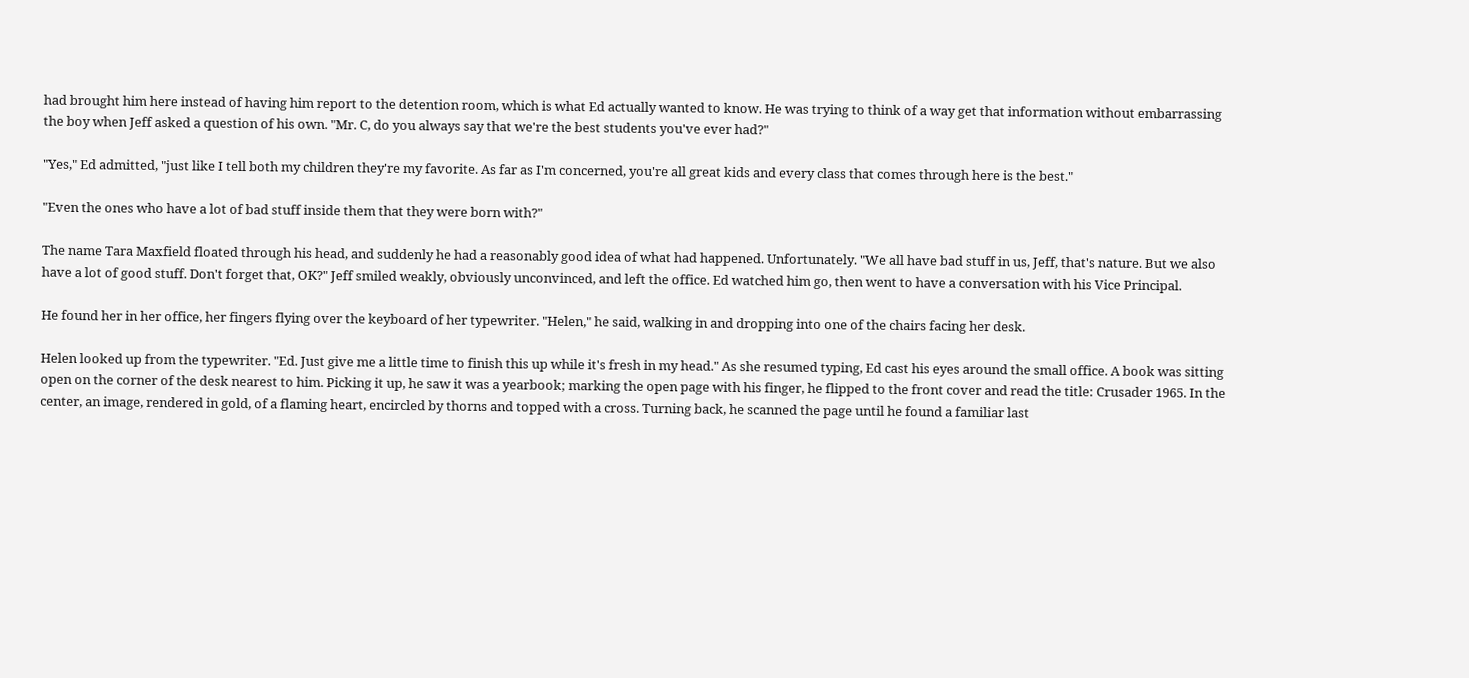had brought him here instead of having him report to the detention room, which is what Ed actually wanted to know. He was trying to think of a way get that information without embarrassing the boy when Jeff asked a question of his own. "Mr. C, do you always say that we're the best students you've ever had?"

"Yes," Ed admitted, "just like I tell both my children they're my favorite. As far as I'm concerned, you're all great kids and every class that comes through here is the best."

"Even the ones who have a lot of bad stuff inside them that they were born with?"

The name Tara Maxfield floated through his head, and suddenly he had a reasonably good idea of what had happened. Unfortunately. "We all have bad stuff in us, Jeff, that's nature. But we also have a lot of good stuff. Don't forget that, OK?" Jeff smiled weakly, obviously unconvinced, and left the office. Ed watched him go, then went to have a conversation with his Vice Principal.

He found her in her office, her fingers flying over the keyboard of her typewriter. "Helen," he said, walking in and dropping into one of the chairs facing her desk.

Helen looked up from the typewriter. "Ed. Just give me a little time to finish this up while it's fresh in my head." As she resumed typing, Ed cast his eyes around the small office. A book was sitting open on the corner of the desk nearest to him. Picking it up, he saw it was a yearbook; marking the open page with his finger, he flipped to the front cover and read the title: Crusader 1965. In the center, an image, rendered in gold, of a flaming heart, encircled by thorns and topped with a cross. Turning back, he scanned the page until he found a familiar last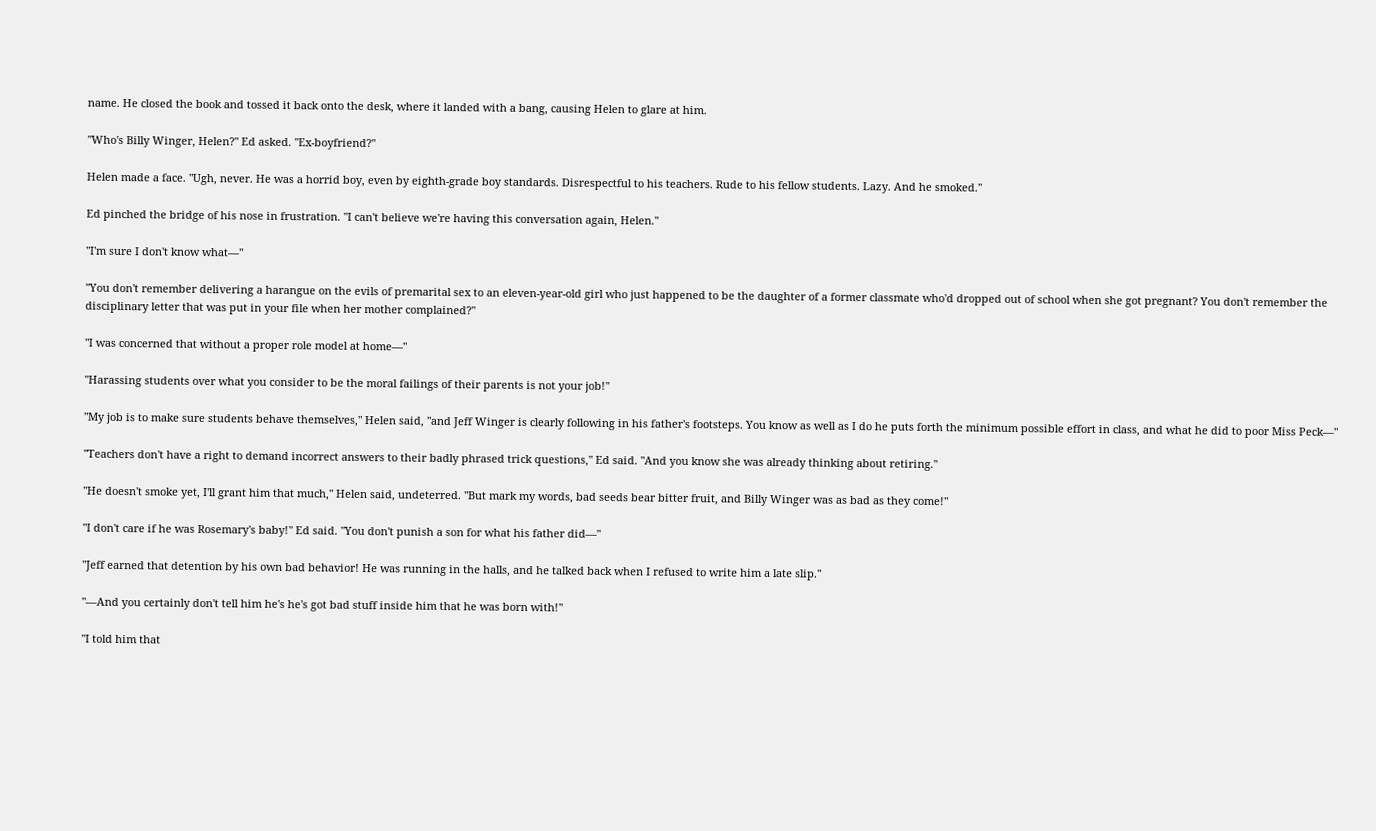name. He closed the book and tossed it back onto the desk, where it landed with a bang, causing Helen to glare at him.

"Who's Billy Winger, Helen?" Ed asked. "Ex-boyfriend?"

Helen made a face. "Ugh, never. He was a horrid boy, even by eighth-grade boy standards. Disrespectful to his teachers. Rude to his fellow students. Lazy. And he smoked."

Ed pinched the bridge of his nose in frustration. "I can't believe we're having this conversation again, Helen."

"I'm sure I don't know what—"

"You don't remember delivering a harangue on the evils of premarital sex to an eleven-year-old girl who just happened to be the daughter of a former classmate who'd dropped out of school when she got pregnant? You don't remember the disciplinary letter that was put in your file when her mother complained?"

"I was concerned that without a proper role model at home—"

"Harassing students over what you consider to be the moral failings of their parents is not your job!"

"My job is to make sure students behave themselves," Helen said, "and Jeff Winger is clearly following in his father's footsteps. You know as well as I do he puts forth the minimum possible effort in class, and what he did to poor Miss Peck—"

"Teachers don't have a right to demand incorrect answers to their badly phrased trick questions," Ed said. "And you know she was already thinking about retiring."

"He doesn't smoke yet, I'll grant him that much," Helen said, undeterred. "But mark my words, bad seeds bear bitter fruit, and Billy Winger was as bad as they come!"

"I don't care if he was Rosemary's baby!" Ed said. "You don't punish a son for what his father did—"

"Jeff earned that detention by his own bad behavior! He was running in the halls, and he talked back when I refused to write him a late slip."

"—And you certainly don't tell him he's he's got bad stuff inside him that he was born with!"

"I told him that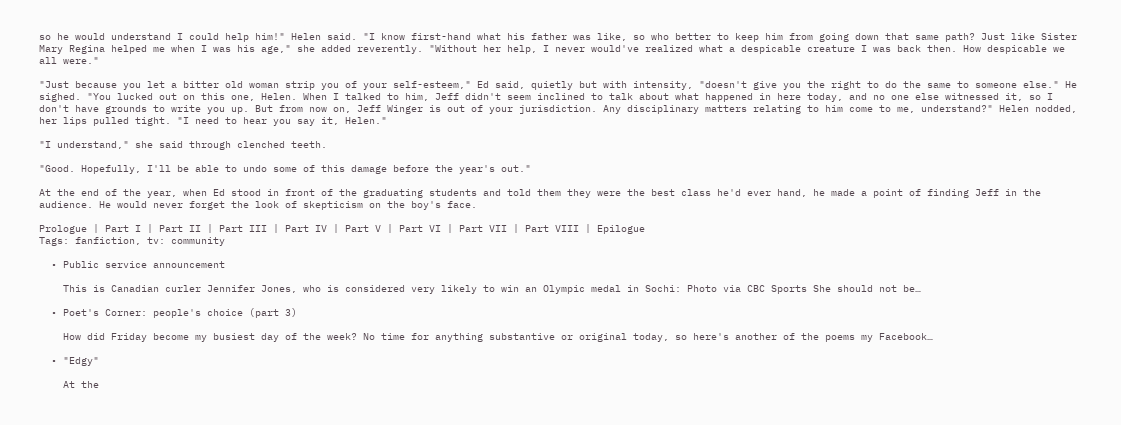so he would understand I could help him!" Helen said. "I know first-hand what his father was like, so who better to keep him from going down that same path? Just like Sister Mary Regina helped me when I was his age," she added reverently. "Without her help, I never would've realized what a despicable creature I was back then. How despicable we all were."

"Just because you let a bitter old woman strip you of your self-esteem," Ed said, quietly but with intensity, "doesn't give you the right to do the same to someone else." He sighed. "You lucked out on this one, Helen. When I talked to him, Jeff didn't seem inclined to talk about what happened in here today, and no one else witnessed it, so I don't have grounds to write you up. But from now on, Jeff Winger is out of your jurisdiction. Any disciplinary matters relating to him come to me, understand?" Helen nodded, her lips pulled tight. "I need to hear you say it, Helen."

"I understand," she said through clenched teeth.

"Good. Hopefully, I'll be able to undo some of this damage before the year's out."

At the end of the year, when Ed stood in front of the graduating students and told them they were the best class he'd ever hand, he made a point of finding Jeff in the audience. He would never forget the look of skepticism on the boy's face.

Prologue | Part I | Part II | Part III | Part IV | Part V | Part VI | Part VII | Part VIII | Epilogue
Tags: fanfiction, tv: community

  • Public service announcement

    This is Canadian curler Jennifer Jones, who is considered very likely to win an Olympic medal in Sochi: Photo via CBC Sports She should not be…

  • Poet's Corner: people's choice (part 3)

    How did Friday become my busiest day of the week? No time for anything substantive or original today, so here's another of the poems my Facebook…

  • "Edgy"

    At the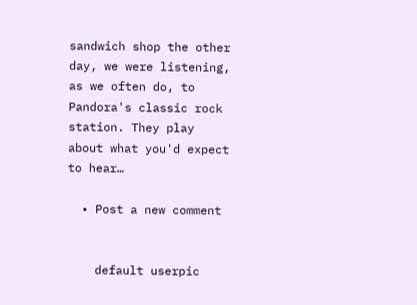sandwich shop the other day, we were listening, as we often do, to Pandora's classic rock station. They play about what you'd expect to hear…

  • Post a new comment


    default userpic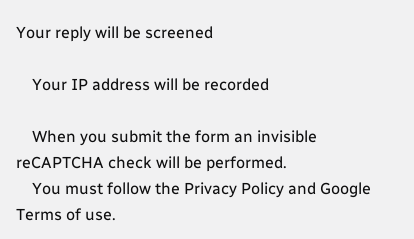Your reply will be screened

    Your IP address will be recorded

    When you submit the form an invisible reCAPTCHA check will be performed.
    You must follow the Privacy Policy and Google Terms of use.